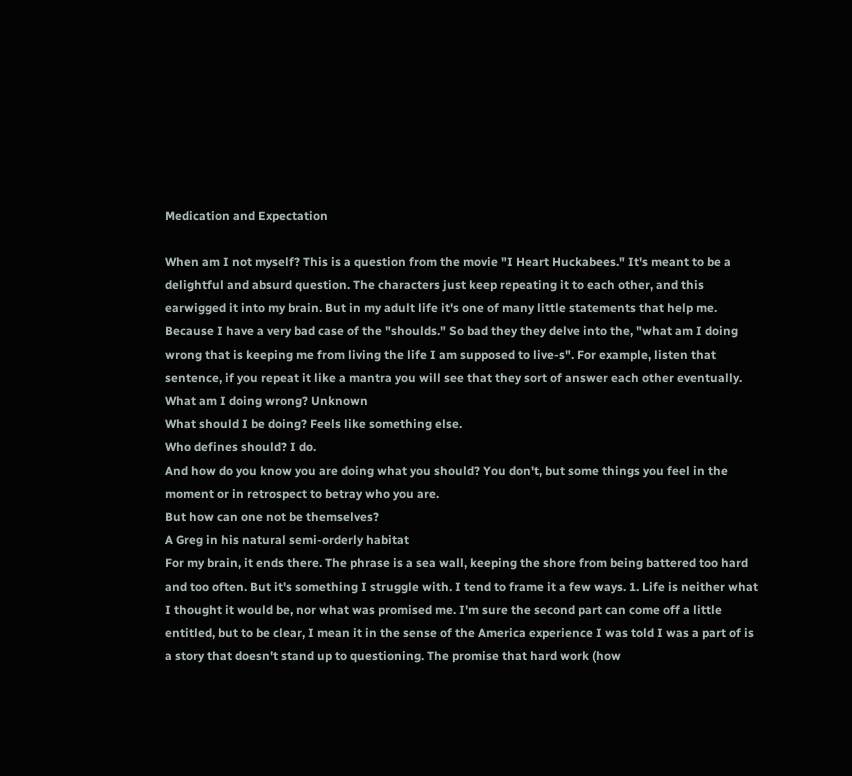Medication and Expectation

When am I not myself? This is a question from the movie "I Heart Huckabees." It's meant to be a delightful and absurd question. The characters just keep repeating it to each other, and this earwigged it into my brain. But in my adult life it's one of many little statements that help me. Because I have a very bad case of the "shoulds." So bad they they delve into the, "what am I doing wrong that is keeping me from living the life I am supposed to live-s". For example, listen that sentence, if you repeat it like a mantra you will see that they sort of answer each other eventually.
What am I doing wrong? Unknown
What should I be doing? Feels like something else.
Who defines should? I do.
And how do you know you are doing what you should? You don't, but some things you feel in the moment or in retrospect to betray who you are.
But how can one not be themselves?
A Greg in his natural semi-orderly habitat
For my brain, it ends there. The phrase is a sea wall, keeping the shore from being battered too hard and too often. But it's something I struggle with. I tend to frame it a few ways. 1. Life is neither what I thought it would be, nor what was promised me. I'm sure the second part can come off a little entitled, but to be clear, I mean it in the sense of the America experience I was told I was a part of is a story that doesn't stand up to questioning. The promise that hard work (how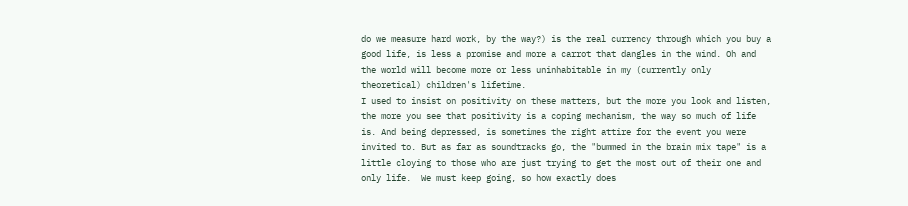do we measure hard work, by the way?) is the real currency through which you buy a good life, is less a promise and more a carrot that dangles in the wind. Oh and the world will become more or less uninhabitable in my (currently only theoretical) children's lifetime.
I used to insist on positivity on these matters, but the more you look and listen, the more you see that positivity is a coping mechanism, the way so much of life is. And being depressed, is sometimes the right attire for the event you were invited to. But as far as soundtracks go, the "bummed in the brain mix tape" is a little cloying to those who are just trying to get the most out of their one and only life.  We must keep going, so how exactly does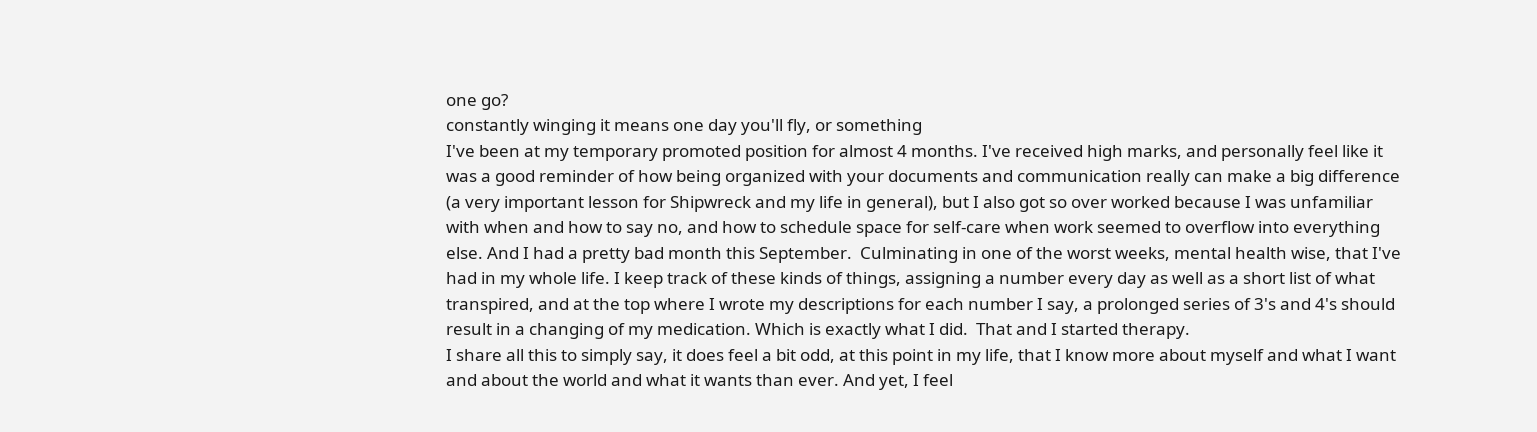one go?
constantly winging it means one day you'll fly, or something
I've been at my temporary promoted position for almost 4 months. I've received high marks, and personally feel like it was a good reminder of how being organized with your documents and communication really can make a big difference (a very important lesson for Shipwreck and my life in general), but I also got so over worked because I was unfamiliar with when and how to say no, and how to schedule space for self-care when work seemed to overflow into everything else. And I had a pretty bad month this September.  Culminating in one of the worst weeks, mental health wise, that I've had in my whole life. I keep track of these kinds of things, assigning a number every day as well as a short list of what transpired, and at the top where I wrote my descriptions for each number I say, a prolonged series of 3's and 4's should result in a changing of my medication. Which is exactly what I did.  That and I started therapy.
I share all this to simply say, it does feel a bit odd, at this point in my life, that I know more about myself and what I want and about the world and what it wants than ever. And yet, I feel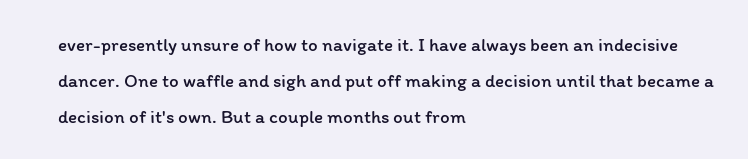ever-presently unsure of how to navigate it. I have always been an indecisive dancer. One to waffle and sigh and put off making a decision until that became a decision of it's own. But a couple months out from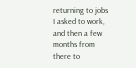returning to jobs I asked to work, and then a few months from there to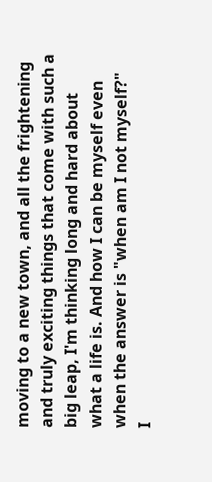moving to a new town, and all the frightening and truly exciting things that come with such a big leap, I'm thinking long and hard about what a life is. And how I can be myself even when the answer is "when am I not myself?"
I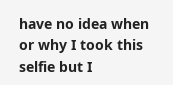have no idea when or why I took this selfie but I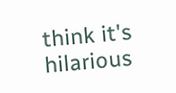think it's hilarious